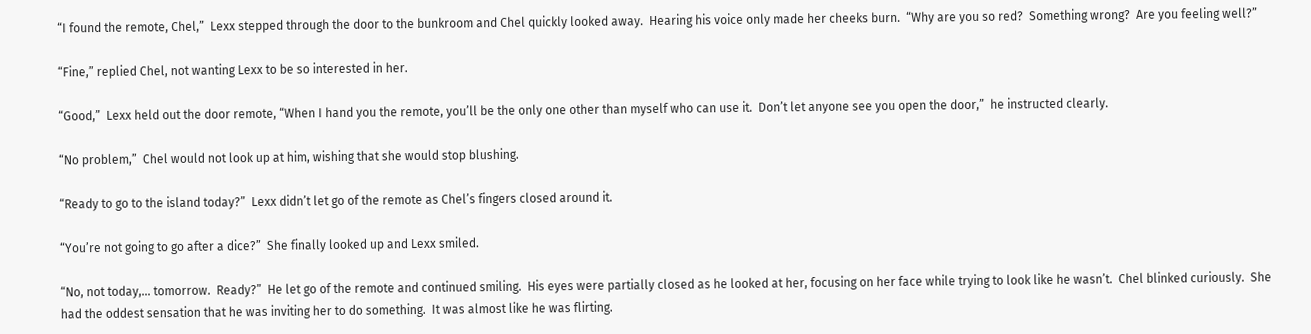“I found the remote, Chel,”  Lexx stepped through the door to the bunkroom and Chel quickly looked away.  Hearing his voice only made her cheeks burn.  “Why are you so red?  Something wrong?  Are you feeling well?”

“Fine,” replied Chel, not wanting Lexx to be so interested in her.

“Good,”  Lexx held out the door remote, “When I hand you the remote, you’ll be the only one other than myself who can use it.  Don’t let anyone see you open the door,”  he instructed clearly.

“No problem,”  Chel would not look up at him, wishing that she would stop blushing.

“Ready to go to the island today?”  Lexx didn’t let go of the remote as Chel’s fingers closed around it.

“You’re not going to go after a dice?”  She finally looked up and Lexx smiled.

“No, not today,… tomorrow.  Ready?”  He let go of the remote and continued smiling.  His eyes were partially closed as he looked at her, focusing on her face while trying to look like he wasn’t.  Chel blinked curiously.  She had the oddest sensation that he was inviting her to do something.  It was almost like he was flirting.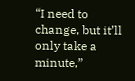“I need to change, but it’ll only take a minute,”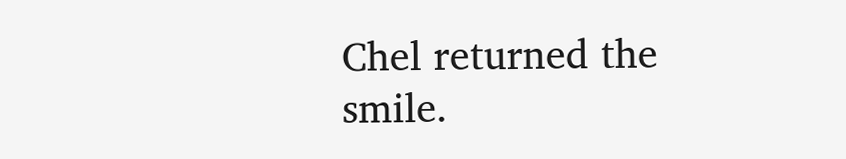Chel returned the smile.